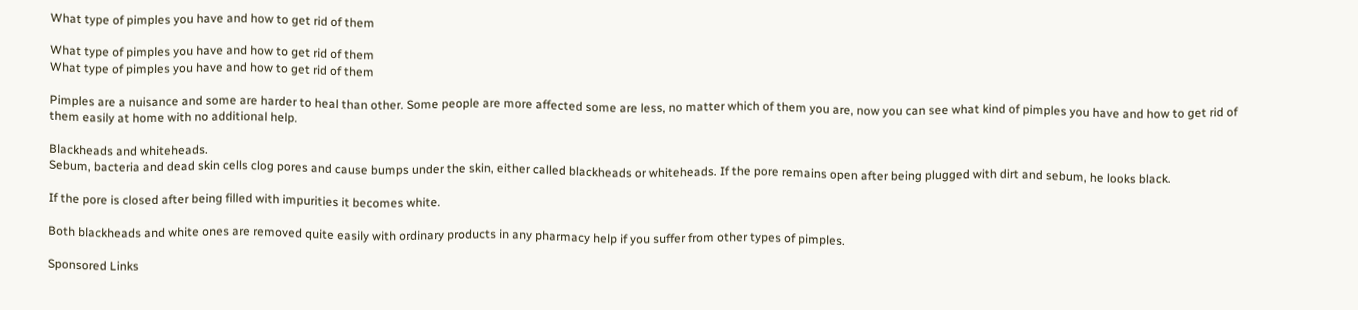What type of pimples you have and how to get rid of them

What type of pimples you have and how to get rid of them
What type of pimples you have and how to get rid of them

Pimples are a nuisance and some are harder to heal than other. Some people are more affected some are less, no matter which of them you are, now you can see what kind of pimples you have and how to get rid of them easily at home with no additional help.

Blackheads and whiteheads.
Sebum, bacteria and dead skin cells clog pores and cause bumps under the skin, either called blackheads or whiteheads. If the pore remains open after being plugged with dirt and sebum, he looks black.

If the pore is closed after being filled with impurities it becomes white.

Both blackheads and white ones are removed quite easily with ordinary products in any pharmacy help if you suffer from other types of pimples.

Sponsored Links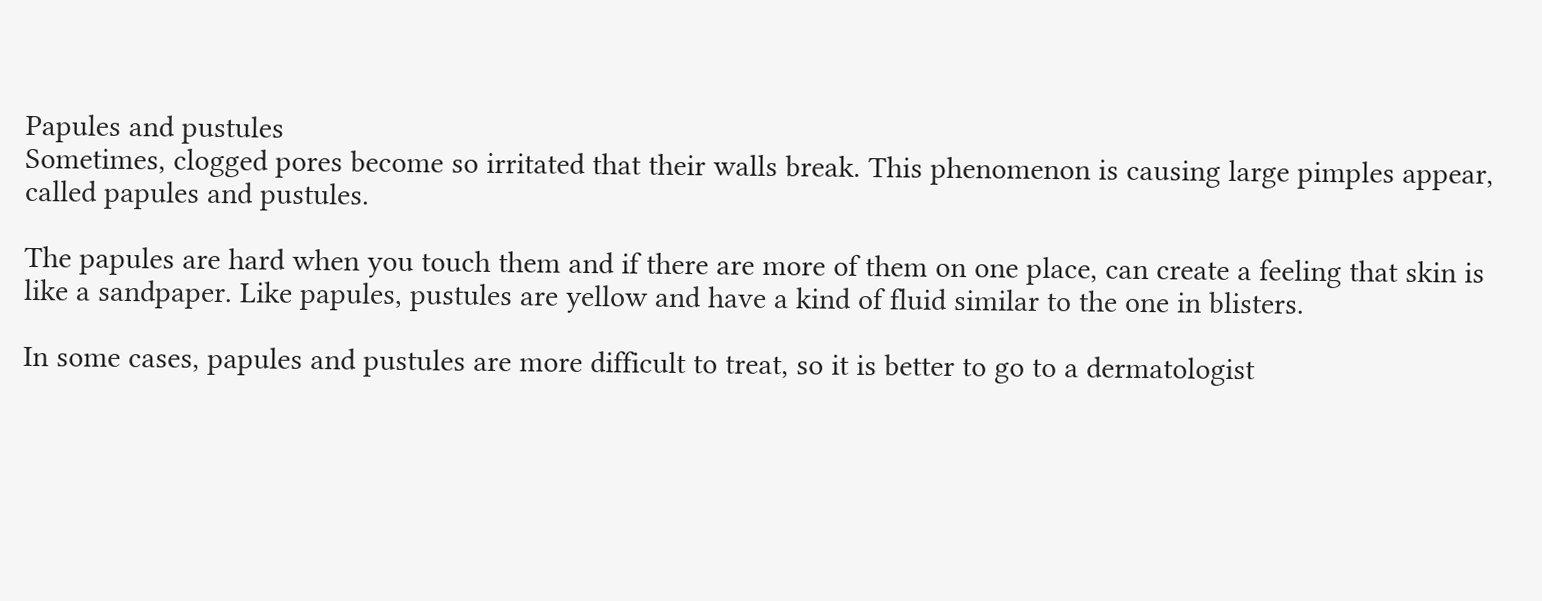Papules and pustules
Sometimes, clogged pores become so irritated that their walls break. This phenomenon is causing large pimples appear, called papules and pustules.

The papules are hard when you touch them and if there are more of them on one place, can create a feeling that skin is like a sandpaper. Like papules, pustules are yellow and have a kind of fluid similar to the one in blisters.

In some cases, papules and pustules are more difficult to treat, so it is better to go to a dermatologist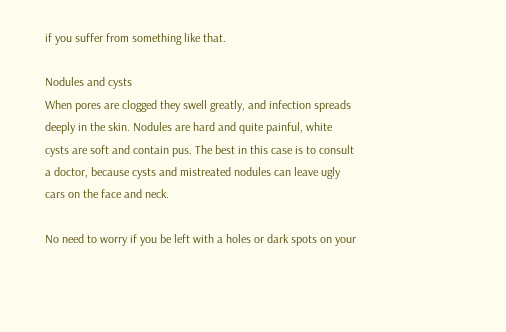if you suffer from something like that.

Nodules and cysts
When pores are clogged they swell greatly, and infection spreads deeply in the skin. Nodules are hard and quite painful, white cysts are soft and contain pus. The best in this case is to consult a doctor, because cysts and mistreated nodules can leave ugly cars on the face and neck.

No need to worry if you be left with a holes or dark spots on your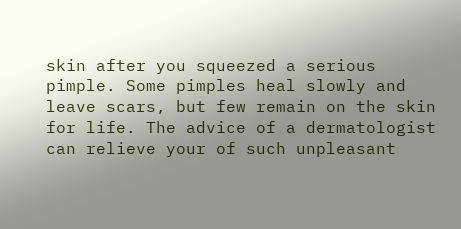skin after you squeezed a serious pimple. Some pimples heal slowly and leave scars, but few remain on the skin for life. The advice of a dermatologist can relieve your of such unpleasant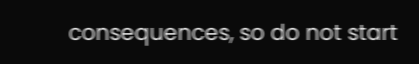consequences, so do not start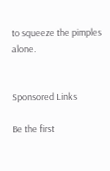to squeeze the pimples alone.


Sponsored Links

Be the first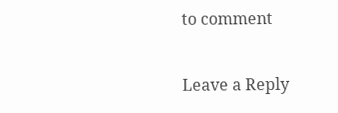to comment

Leave a Reply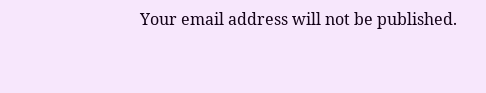Your email address will not be published.